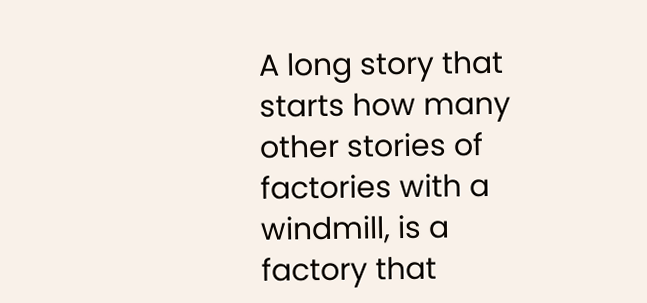A long story that starts how many other stories of factories with a windmill, is a factory that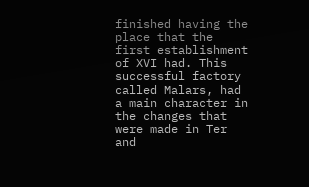finished having the place that the first establishment of XVI had. This successful factory called Malars, had a main character in the changes that were made in Ter and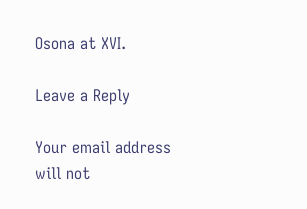Osona at XVI.

Leave a Reply

Your email address will not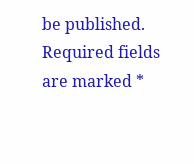be published. Required fields are marked *